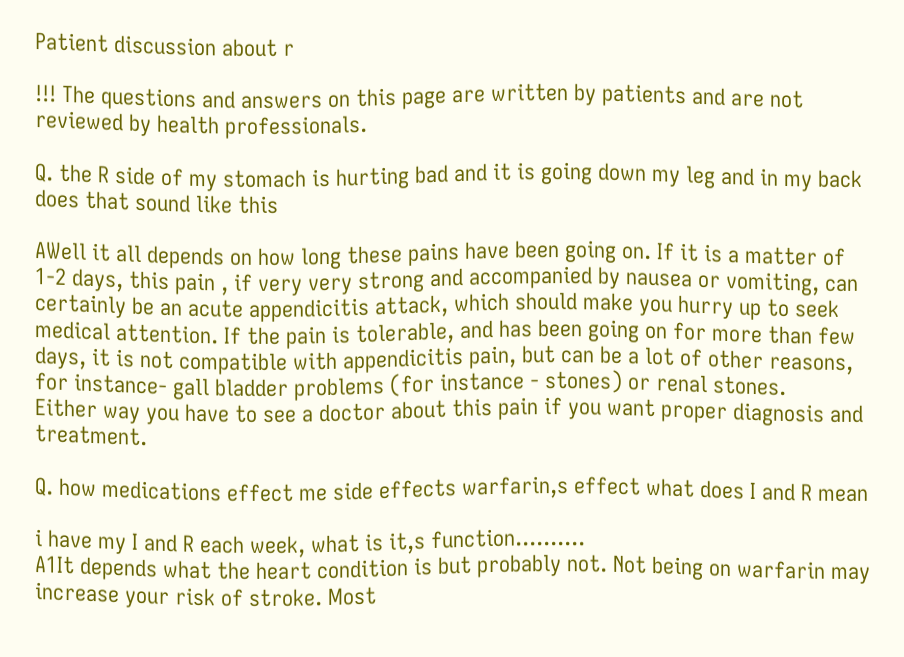Patient discussion about r

!!! The questions and answers on this page are written by patients and are not reviewed by health professionals.

Q. the R side of my stomach is hurting bad and it is going down my leg and in my back does that sound like this

AWell it all depends on how long these pains have been going on. If it is a matter of 1-2 days, this pain , if very very strong and accompanied by nausea or vomiting, can certainly be an acute appendicitis attack, which should make you hurry up to seek medical attention. If the pain is tolerable, and has been going on for more than few days, it is not compatible with appendicitis pain, but can be a lot of other reasons, for instance- gall bladder problems (for instance - stones) or renal stones.
Either way you have to see a doctor about this pain if you want proper diagnosis and treatment.

Q. how medications effect me side effects warfarin,s effect what does I and R mean

i have my I and R each week, what is it,s function..........
A1It depends what the heart condition is but probably not. Not being on warfarin may increase your risk of stroke. Most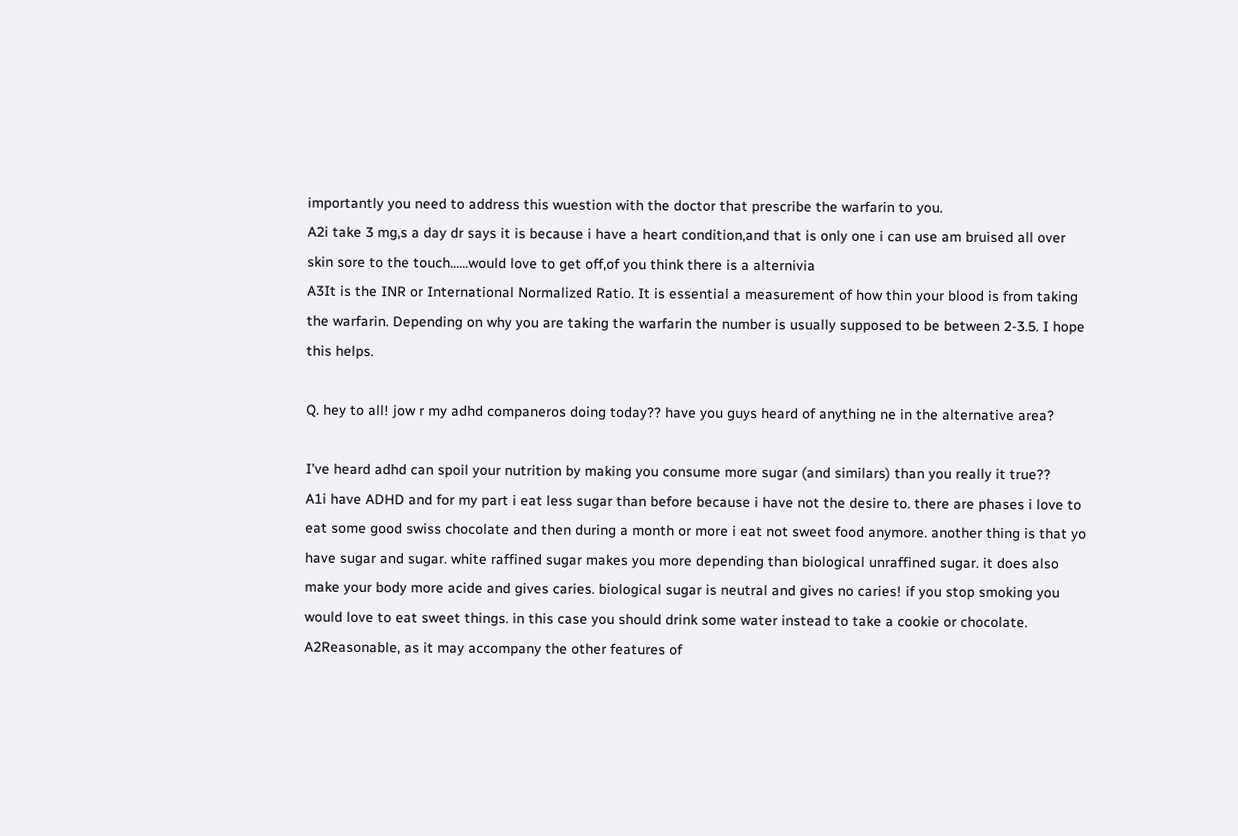importantly you need to address this wuestion with the doctor that prescribe the warfarin to you.
A2i take 3 mg,s a day dr says it is because i have a heart condition,and that is only one i can use am bruised all over skin sore to the touch......would love to get off,of you think there is a alternivia
A3It is the INR or International Normalized Ratio. It is essential a measurement of how thin your blood is from taking the warfarin. Depending on why you are taking the warfarin the number is usually supposed to be between 2-3.5. I hope this helps.

Q. hey to all! jow r my adhd companeros doing today?? have you guys heard of anything ne in the alternative area?

I've heard adhd can spoil your nutrition by making you consume more sugar (and similars) than you really it true??
A1i have ADHD and for my part i eat less sugar than before because i have not the desire to. there are phases i love to eat some good swiss chocolate and then during a month or more i eat not sweet food anymore. another thing is that yo have sugar and sugar. white raffined sugar makes you more depending than biological unraffined sugar. it does also make your body more acide and gives caries. biological sugar is neutral and gives no caries! if you stop smoking you would love to eat sweet things. in this case you should drink some water instead to take a cookie or chocolate.
A2Reasonable, as it may accompany the other features of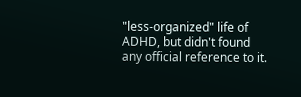"less-organized" life of ADHD, but didn't found any official reference to it.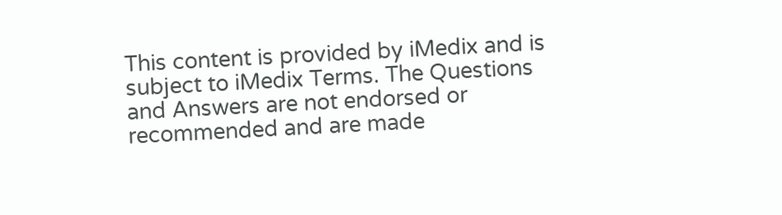This content is provided by iMedix and is subject to iMedix Terms. The Questions and Answers are not endorsed or recommended and are made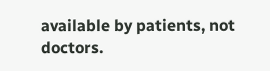available by patients, not doctors.